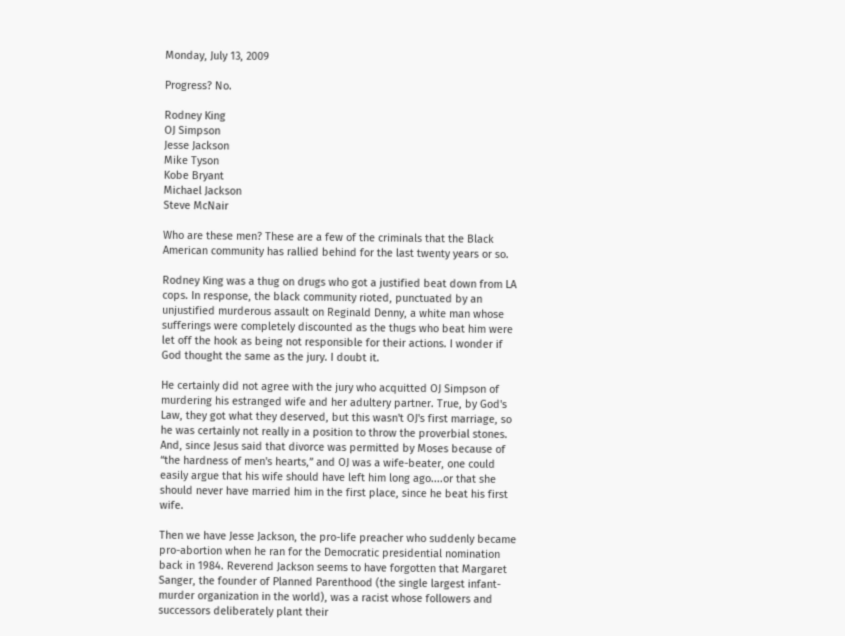Monday, July 13, 2009

Progress? No.

Rodney King
OJ Simpson
Jesse Jackson
Mike Tyson
Kobe Bryant
Michael Jackson
Steve McNair

Who are these men? These are a few of the criminals that the Black American community has rallied behind for the last twenty years or so.

Rodney King was a thug on drugs who got a justified beat down from LA cops. In response, the black community rioted, punctuated by an unjustified murderous assault on Reginald Denny, a white man whose sufferings were completely discounted as the thugs who beat him were let off the hook as being not responsible for their actions. I wonder if God thought the same as the jury. I doubt it.

He certainly did not agree with the jury who acquitted OJ Simpson of murdering his estranged wife and her adultery partner. True, by God's Law, they got what they deserved, but this wasn't OJ's first marriage, so he was certainly not really in a position to throw the proverbial stones. And, since Jesus said that divorce was permitted by Moses because of “the hardness of men's hearts,” and OJ was a wife-beater, one could easily argue that his wife should have left him long ago....or that she should never have married him in the first place, since he beat his first wife.

Then we have Jesse Jackson, the pro-life preacher who suddenly became pro-abortion when he ran for the Democratic presidential nomination back in 1984. Reverend Jackson seems to have forgotten that Margaret Sanger, the founder of Planned Parenthood (the single largest infant-murder organization in the world), was a racist whose followers and successors deliberately plant their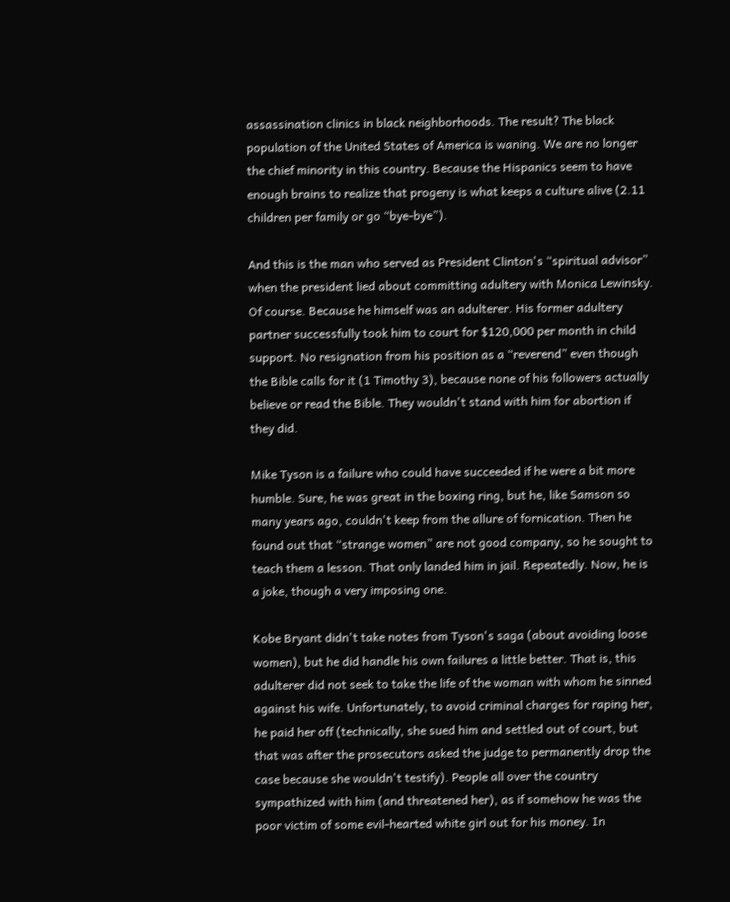assassination clinics in black neighborhoods. The result? The black population of the United States of America is waning. We are no longer the chief minority in this country. Because the Hispanics seem to have enough brains to realize that progeny is what keeps a culture alive (2.11 children per family or go “bye-bye”).

And this is the man who served as President Clinton's “spiritual advisor” when the president lied about committing adultery with Monica Lewinsky. Of course. Because he himself was an adulterer. His former adultery partner successfully took him to court for $120,000 per month in child support. No resignation from his position as a “reverend” even though the Bible calls for it (1 Timothy 3), because none of his followers actually believe or read the Bible. They wouldn't stand with him for abortion if they did.

Mike Tyson is a failure who could have succeeded if he were a bit more humble. Sure, he was great in the boxing ring, but he, like Samson so many years ago, couldn't keep from the allure of fornication. Then he found out that “strange women” are not good company, so he sought to teach them a lesson. That only landed him in jail. Repeatedly. Now, he is a joke, though a very imposing one.

Kobe Bryant didn't take notes from Tyson's saga (about avoiding loose women), but he did handle his own failures a little better. That is, this adulterer did not seek to take the life of the woman with whom he sinned against his wife. Unfortunately, to avoid criminal charges for raping her, he paid her off (technically, she sued him and settled out of court, but that was after the prosecutors asked the judge to permanently drop the case because she wouldn't testify). People all over the country sympathized with him (and threatened her), as if somehow he was the poor victim of some evil-hearted white girl out for his money. In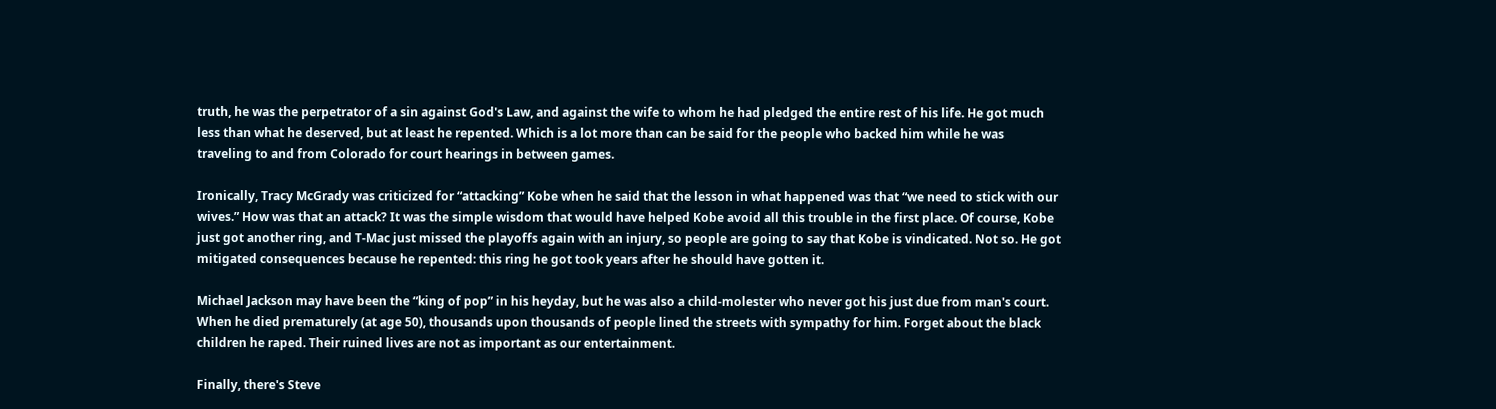truth, he was the perpetrator of a sin against God's Law, and against the wife to whom he had pledged the entire rest of his life. He got much less than what he deserved, but at least he repented. Which is a lot more than can be said for the people who backed him while he was traveling to and from Colorado for court hearings in between games.

Ironically, Tracy McGrady was criticized for “attacking” Kobe when he said that the lesson in what happened was that “we need to stick with our wives.” How was that an attack? It was the simple wisdom that would have helped Kobe avoid all this trouble in the first place. Of course, Kobe just got another ring, and T-Mac just missed the playoffs again with an injury, so people are going to say that Kobe is vindicated. Not so. He got mitigated consequences because he repented: this ring he got took years after he should have gotten it.

Michael Jackson may have been the “king of pop” in his heyday, but he was also a child-molester who never got his just due from man's court. When he died prematurely (at age 50), thousands upon thousands of people lined the streets with sympathy for him. Forget about the black children he raped. Their ruined lives are not as important as our entertainment.

Finally, there's Steve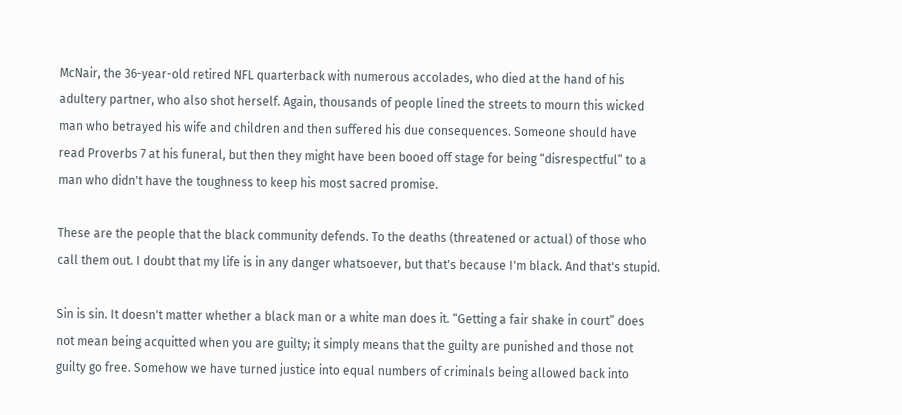McNair, the 36-year-old retired NFL quarterback with numerous accolades, who died at the hand of his adultery partner, who also shot herself. Again, thousands of people lined the streets to mourn this wicked man who betrayed his wife and children and then suffered his due consequences. Someone should have read Proverbs 7 at his funeral, but then they might have been booed off stage for being “disrespectful” to a man who didn't have the toughness to keep his most sacred promise.

These are the people that the black community defends. To the deaths (threatened or actual) of those who call them out. I doubt that my life is in any danger whatsoever, but that's because I'm black. And that's stupid.

Sin is sin. It doesn't matter whether a black man or a white man does it. “Getting a fair shake in court” does not mean being acquitted when you are guilty; it simply means that the guilty are punished and those not guilty go free. Somehow we have turned justice into equal numbers of criminals being allowed back into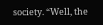society. “Well, the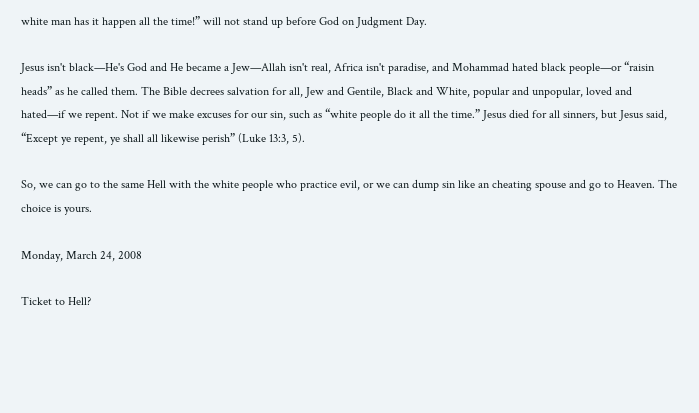white man has it happen all the time!” will not stand up before God on Judgment Day.

Jesus isn't black—He's God and He became a Jew—Allah isn't real, Africa isn't paradise, and Mohammad hated black people—or “raisin heads” as he called them. The Bible decrees salvation for all, Jew and Gentile, Black and White, popular and unpopular, loved and hated—if we repent. Not if we make excuses for our sin, such as “white people do it all the time.” Jesus died for all sinners, but Jesus said, “Except ye repent, ye shall all likewise perish” (Luke 13:3, 5).

So, we can go to the same Hell with the white people who practice evil, or we can dump sin like an cheating spouse and go to Heaven. The choice is yours.

Monday, March 24, 2008

Ticket to Hell?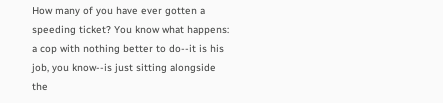How many of you have ever gotten a speeding ticket? You know what happens: a cop with nothing better to do--it is his job, you know--is just sitting alongside the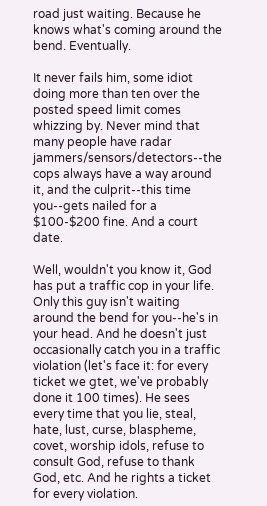road just waiting. Because he knows what's coming around the bend. Eventually.

It never fails him, some idiot doing more than ten over the posted speed limit comes whizzing by. Never mind that many people have radar jammers/sensors/detectors--the cops always have a way around it, and the culprit--this time you--gets nailed for a $100-$200 fine. And a court date.

Well, wouldn't you know it, God has put a traffic cop in your life. Only this guy isn't waiting around the bend for you--he's in your head. And he doesn't just occasionally catch you in a traffic violation (let's face it: for every ticket we gtet, we've probably done it 100 times). He sees every time that you lie, steal, hate, lust, curse, blaspheme, covet, worship idols, refuse to consult God, refuse to thank God, etc. And he rights a ticket for every violation.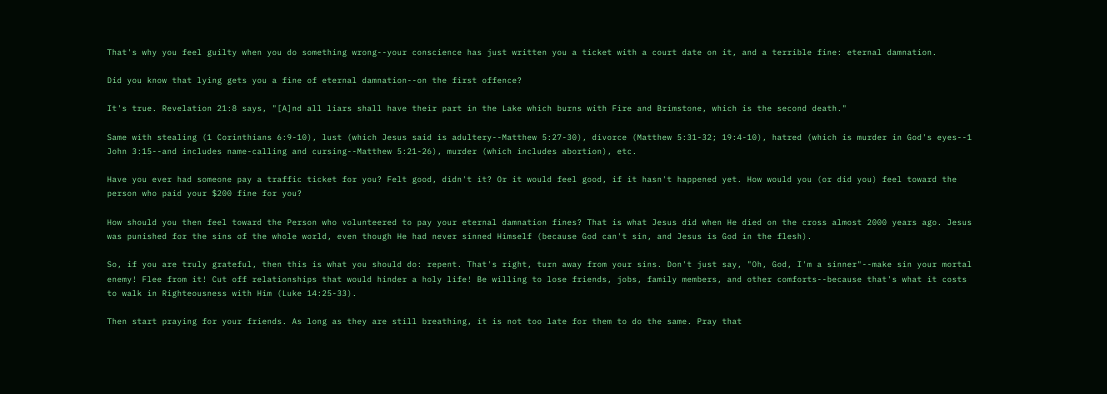That's why you feel guilty when you do something wrong--your conscience has just written you a ticket with a court date on it, and a terrible fine: eternal damnation.

Did you know that lying gets you a fine of eternal damnation--on the first offence?

It's true. Revelation 21:8 says, "[A]nd all liars shall have their part in the Lake which burns with Fire and Brimstone, which is the second death."

Same with stealing (1 Corinthians 6:9-10), lust (which Jesus said is adultery--Matthew 5:27-30), divorce (Matthew 5:31-32; 19:4-10), hatred (which is murder in God's eyes--1 John 3:15--and includes name-calling and cursing--Matthew 5:21-26), murder (which includes abortion), etc.

Have you ever had someone pay a traffic ticket for you? Felt good, didn't it? Or it would feel good, if it hasn't happened yet. How would you (or did you) feel toward the person who paid your $200 fine for you?

How should you then feel toward the Person who volunteered to pay your eternal damnation fines? That is what Jesus did when He died on the cross almost 2000 years ago. Jesus was punished for the sins of the whole world, even though He had never sinned Himself (because God can't sin, and Jesus is God in the flesh).

So, if you are truly grateful, then this is what you should do: repent. That's right, turn away from your sins. Don't just say, "Oh, God, I'm a sinner"--make sin your mortal enemy! Flee from it! Cut off relationships that would hinder a holy life! Be willing to lose friends, jobs, family members, and other comforts--because that's what it costs to walk in Righteousness with Him (Luke 14:25-33).

Then start praying for your friends. As long as they are still breathing, it is not too late for them to do the same. Pray that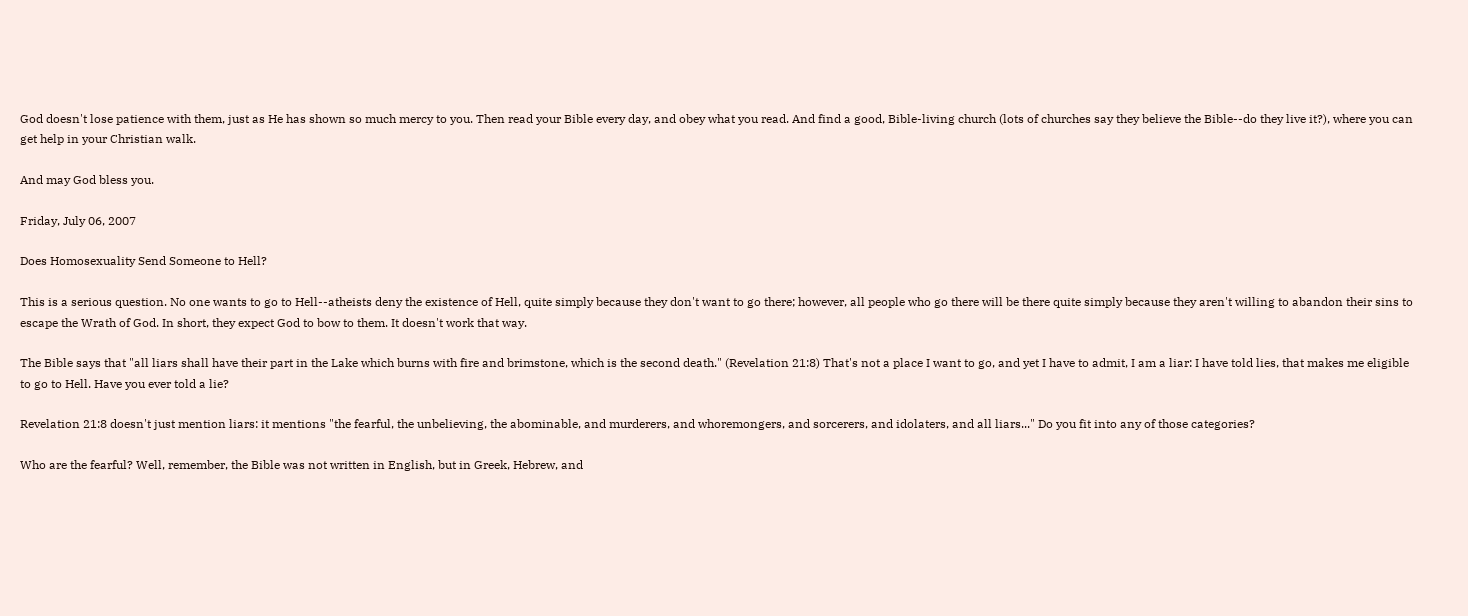God doesn't lose patience with them, just as He has shown so much mercy to you. Then read your Bible every day, and obey what you read. And find a good, Bible-living church (lots of churches say they believe the Bible--do they live it?), where you can get help in your Christian walk.

And may God bless you.

Friday, July 06, 2007

Does Homosexuality Send Someone to Hell?

This is a serious question. No one wants to go to Hell--atheists deny the existence of Hell, quite simply because they don't want to go there; however, all people who go there will be there quite simply because they aren't willing to abandon their sins to escape the Wrath of God. In short, they expect God to bow to them. It doesn't work that way.

The Bible says that "all liars shall have their part in the Lake which burns with fire and brimstone, which is the second death." (Revelation 21:8) That's not a place I want to go, and yet I have to admit, I am a liar: I have told lies, that makes me eligible to go to Hell. Have you ever told a lie?

Revelation 21:8 doesn't just mention liars: it mentions "the fearful, the unbelieving, the abominable, and murderers, and whoremongers, and sorcerers, and idolaters, and all liars..." Do you fit into any of those categories?

Who are the fearful? Well, remember, the Bible was not written in English, but in Greek, Hebrew, and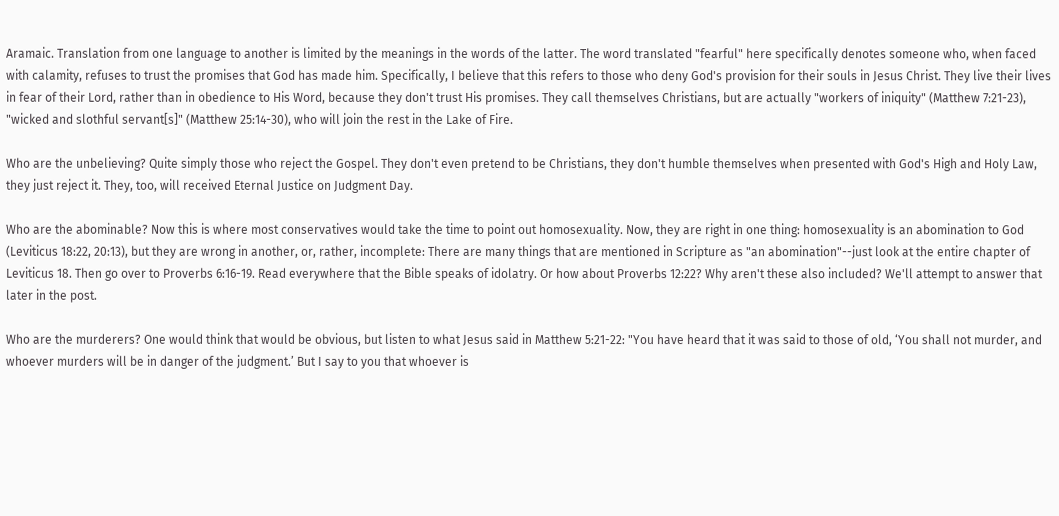Aramaic. Translation from one language to another is limited by the meanings in the words of the latter. The word translated "fearful" here specifically denotes someone who, when faced with calamity, refuses to trust the promises that God has made him. Specifically, I believe that this refers to those who deny God's provision for their souls in Jesus Christ. They live their lives in fear of their Lord, rather than in obedience to His Word, because they don't trust His promises. They call themselves Christians, but are actually "workers of iniquity" (Matthew 7:21-23), "wicked and slothful servant[s]" (Matthew 25:14-30), who will join the rest in the Lake of Fire.

Who are the unbelieving? Quite simply those who reject the Gospel. They don't even pretend to be Christians, they don't humble themselves when presented with God's High and Holy Law, they just reject it. They, too, will received Eternal Justice on Judgment Day.

Who are the abominable? Now this is where most conservatives would take the time to point out homosexuality. Now, they are right in one thing: homosexuality is an abomination to God (Leviticus 18:22, 20:13), but they are wrong in another, or, rather, incomplete: There are many things that are mentioned in Scripture as "an abomination"--just look at the entire chapter of Leviticus 18. Then go over to Proverbs 6:16-19. Read everywhere that the Bible speaks of idolatry. Or how about Proverbs 12:22? Why aren't these also included? We'll attempt to answer that later in the post.

Who are the murderers? One would think that would be obvious, but listen to what Jesus said in Matthew 5:21-22: "You have heard that it was said to those of old, ‘You shall not murder, and whoever murders will be in danger of the judgment.’ But I say to you that whoever is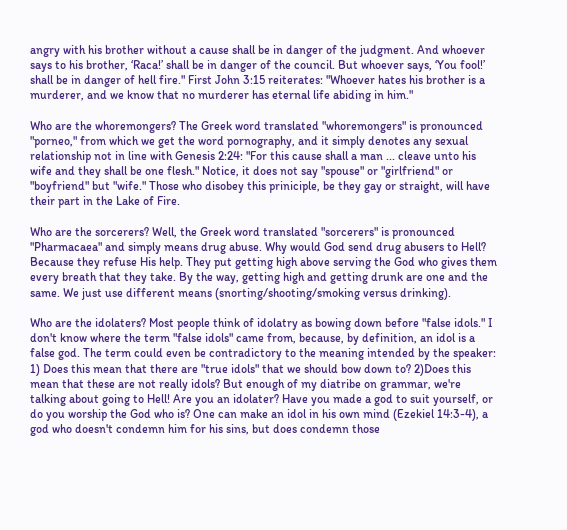angry with his brother without a cause shall be in danger of the judgment. And whoever says to his brother, ‘Raca!’ shall be in danger of the council. But whoever says, ‘You fool!’ shall be in danger of hell fire." First John 3:15 reiterates: "Whoever hates his brother is a murderer, and we know that no murderer has eternal life abiding in him."

Who are the whoremongers? The Greek word translated "whoremongers" is pronounced "porneo," from which we get the word pornography, and it simply denotes any sexual relationship not in line with Genesis 2:24: "For this cause shall a man ... cleave unto his wife and they shall be one flesh." Notice, it does not say "spouse" or "girlfriend" or "boyfriend" but "wife." Those who disobey this priniciple, be they gay or straight, will have their part in the Lake of Fire.

Who are the sorcerers? Well, the Greek word translated "sorcerers" is pronounced "Pharmacaea" and simply means drug abuse. Why would God send drug abusers to Hell? Because they refuse His help. They put getting high above serving the God who gives them every breath that they take. By the way, getting high and getting drunk are one and the same. We just use different means (snorting/shooting/smoking versus drinking).

Who are the idolaters? Most people think of idolatry as bowing down before "false idols." I don't know where the term "false idols" came from, because, by definition, an idol is a false god. The term could even be contradictory to the meaning intended by the speaker: 1) Does this mean that there are "true idols" that we should bow down to? 2)Does this mean that these are not really idols? But enough of my diatribe on grammar, we're talking about going to Hell! Are you an idolater? Have you made a god to suit yourself, or do you worship the God who is? One can make an idol in his own mind (Ezekiel 14:3-4), a god who doesn't condemn him for his sins, but does condemn those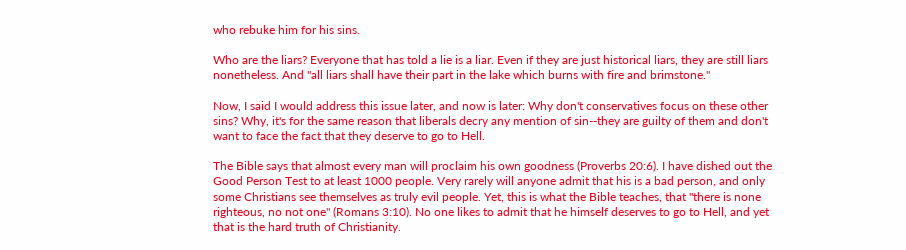who rebuke him for his sins.

Who are the liars? Everyone that has told a lie is a liar. Even if they are just historical liars, they are still liars nonetheless. And "all liars shall have their part in the lake which burns with fire and brimstone."

Now, I said I would address this issue later, and now is later: Why don't conservatives focus on these other sins? Why, it's for the same reason that liberals decry any mention of sin--they are guilty of them and don't want to face the fact that they deserve to go to Hell.

The Bible says that almost every man will proclaim his own goodness (Proverbs 20:6). I have dished out the Good Person Test to at least 1000 people. Very rarely will anyone admit that his is a bad person, and only some Christians see themselves as truly evil people. Yet, this is what the Bible teaches, that "there is none righteous, no not one" (Romans 3:10). No one likes to admit that he himself deserves to go to Hell, and yet that is the hard truth of Christianity.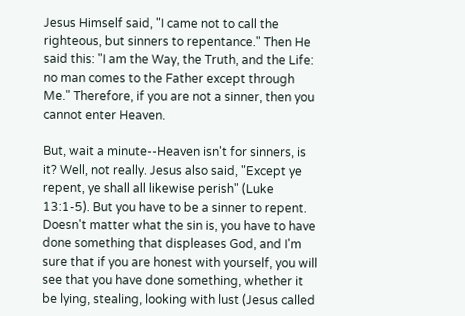Jesus Himself said, "I came not to call the righteous, but sinners to repentance." Then He said this: "I am the Way, the Truth, and the Life: no man comes to the Father except through Me." Therefore, if you are not a sinner, then you cannot enter Heaven.

But, wait a minute--Heaven isn't for sinners, is it? Well, not really. Jesus also said, "Except ye repent, ye shall all likewise perish" (Luke 13:1-5). But you have to be a sinner to repent. Doesn't matter what the sin is, you have to have done something that displeases God, and I'm sure that if you are honest with yourself, you will see that you have done something, whether it be lying, stealing, looking with lust (Jesus called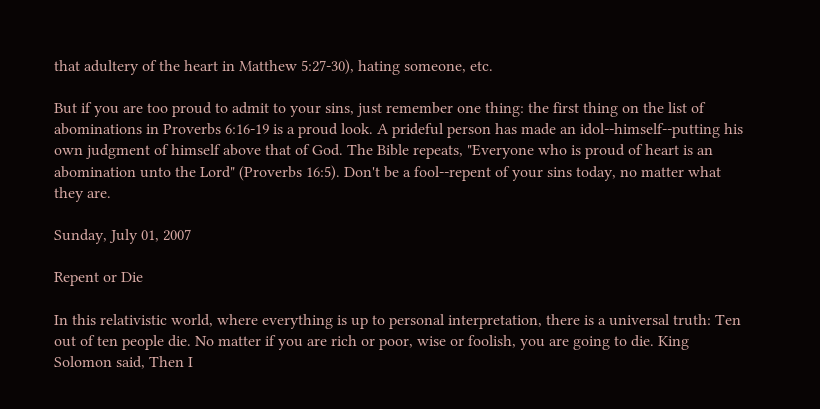that adultery of the heart in Matthew 5:27-30), hating someone, etc.

But if you are too proud to admit to your sins, just remember one thing: the first thing on the list of abominations in Proverbs 6:16-19 is a proud look. A prideful person has made an idol--himself--putting his own judgment of himself above that of God. The Bible repeats, "Everyone who is proud of heart is an abomination unto the Lord" (Proverbs 16:5). Don't be a fool--repent of your sins today, no matter what they are.

Sunday, July 01, 2007

Repent or Die

In this relativistic world, where everything is up to personal interpretation, there is a universal truth: Ten out of ten people die. No matter if you are rich or poor, wise or foolish, you are going to die. King Solomon said, Then I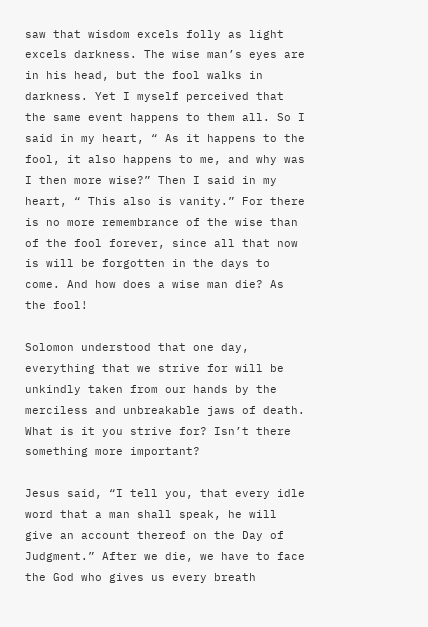saw that wisdom excels folly as light excels darkness. The wise man’s eyes are in his head, but the fool walks in darkness. Yet I myself perceived that the same event happens to them all. So I said in my heart, “ As it happens to the fool, it also happens to me, and why was I then more wise?” Then I said in my heart, “ This also is vanity.” For there is no more remembrance of the wise than of the fool forever, since all that now is will be forgotten in the days to come. And how does a wise man die? As the fool!

Solomon understood that one day, everything that we strive for will be unkindly taken from our hands by the merciless and unbreakable jaws of death. What is it you strive for? Isn’t there something more important?

Jesus said, “I tell you, that every idle word that a man shall speak, he will give an account thereof on the Day of Judgment.” After we die, we have to face the God who gives us every breath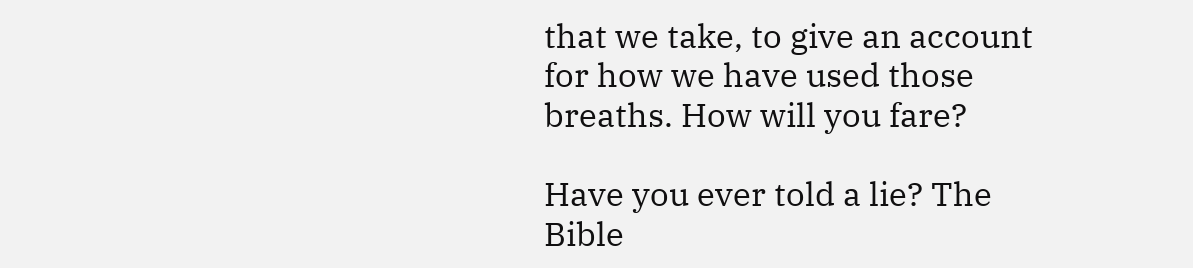that we take, to give an account for how we have used those breaths. How will you fare?

Have you ever told a lie? The Bible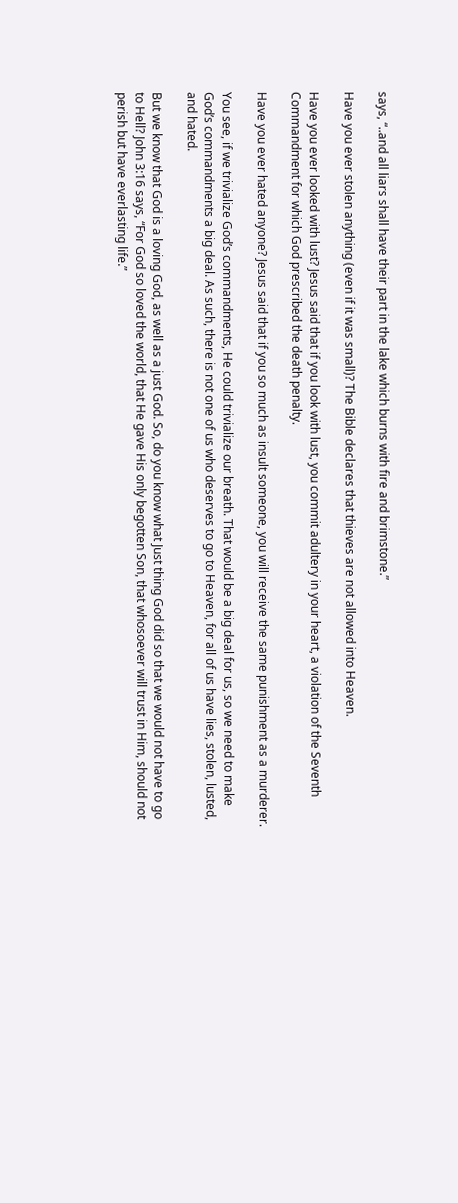says, “..and all liars shall have their part in the lake which burns with fire and brimstone.”

Have you ever stolen anything (even if it was small)? The Bible declares that thieves are not allowed into Heaven.

Have you ever looked with lust? Jesus said that if you look with lust, you commit adultery in your heart, a violation of the Seventh Commandment for which God prescribed the death penalty.

Have you ever hated anyone? Jesus said that if you so much as insult someone, you will receive the same punishment as a murderer.

You see, if we trivialize God’s commandments, He could trivialize our breath. That would be a big deal for us, so we need to make God’s commandments a big deal. As such, there is not one of us who deserves to go to Heaven, for all of us have lies, stolen, lusted, and hated.

But we know that God is a loving God, as well as a just God. So, do you know what Just thing God did so that we would not have to go to Hell? John 3:16 says, “For God so loved the world, that He gave His only begotten Son, that whosoever will trust in Him, should not perish but have everlasting life.”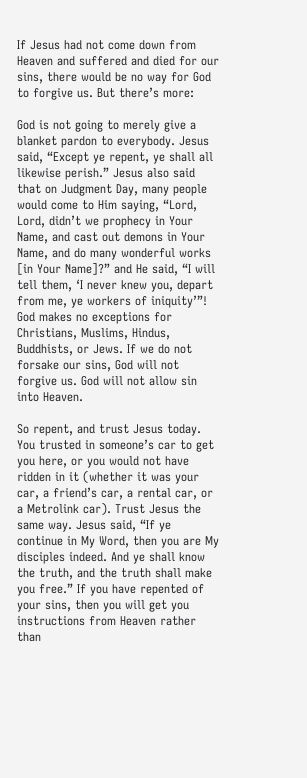If Jesus had not come down from Heaven and suffered and died for our sins, there would be no way for God to forgive us. But there’s more:

God is not going to merely give a blanket pardon to everybody. Jesus said, “Except ye repent, ye shall all likewise perish.” Jesus also said that on Judgment Day, many people would come to Him saying, “Lord, Lord, didn’t we prophecy in Your Name, and cast out demons in Your Name, and do many wonderful works [in Your Name]?” and He said, “I will tell them, ‘I never knew you, depart from me, ye workers of iniquity’”! God makes no exceptions for Christians, Muslims, Hindus, Buddhists, or Jews. If we do not forsake our sins, God will not forgive us. God will not allow sin into Heaven.

So repent, and trust Jesus today. You trusted in someone’s car to get you here, or you would not have ridden in it (whether it was your car, a friend’s car, a rental car, or a Metrolink car). Trust Jesus the same way. Jesus said, “If ye continue in My Word, then you are My disciples indeed. And ye shall know the truth, and the truth shall make you free.” If you have repented of your sins, then you will get you instructions from Heaven rather than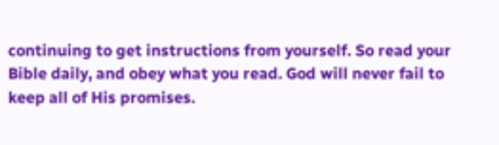continuing to get instructions from yourself. So read your Bible daily, and obey what you read. God will never fail to keep all of His promises.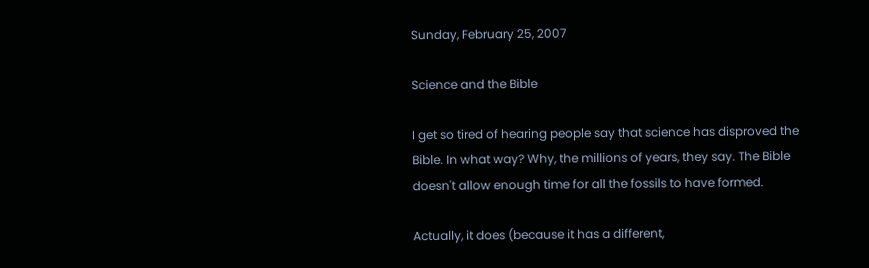Sunday, February 25, 2007

Science and the Bible

I get so tired of hearing people say that science has disproved the Bible. In what way? Why, the millions of years, they say. The Bible doesn't allow enough time for all the fossils to have formed.

Actually, it does (because it has a different,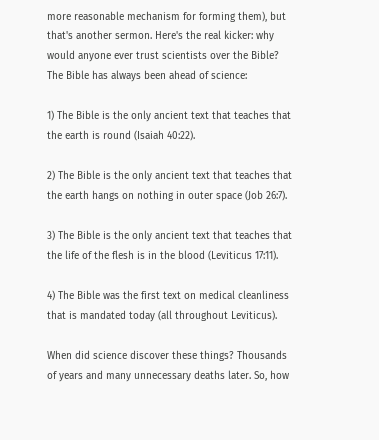more reasonable mechanism for forming them), but that's another sermon. Here's the real kicker: why would anyone ever trust scientists over the Bible? The Bible has always been ahead of science:

1) The Bible is the only ancient text that teaches that the earth is round (Isaiah 40:22).

2) The Bible is the only ancient text that teaches that the earth hangs on nothing in outer space (Job 26:7).

3) The Bible is the only ancient text that teaches that the life of the flesh is in the blood (Leviticus 17:11).

4) The Bible was the first text on medical cleanliness that is mandated today (all throughout Leviticus).

When did science discover these things? Thousands of years and many unnecessary deaths later. So, how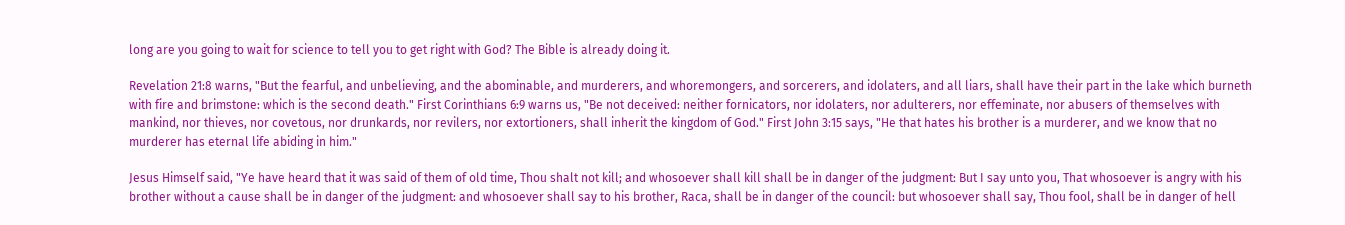long are you going to wait for science to tell you to get right with God? The Bible is already doing it.

Revelation 21:8 warns, "But the fearful, and unbelieving, and the abominable, and murderers, and whoremongers, and sorcerers, and idolaters, and all liars, shall have their part in the lake which burneth with fire and brimstone: which is the second death." First Corinthians 6:9 warns us, "Be not deceived: neither fornicators, nor idolaters, nor adulterers, nor effeminate, nor abusers of themselves with mankind, nor thieves, nor covetous, nor drunkards, nor revilers, nor extortioners, shall inherit the kingdom of God." First John 3:15 says, "He that hates his brother is a murderer, and we know that no murderer has eternal life abiding in him."

Jesus Himself said, "Ye have heard that it was said of them of old time, Thou shalt not kill; and whosoever shall kill shall be in danger of the judgment: But I say unto you, That whosoever is angry with his brother without a cause shall be in danger of the judgment: and whosoever shall say to his brother, Raca, shall be in danger of the council: but whosoever shall say, Thou fool, shall be in danger of hell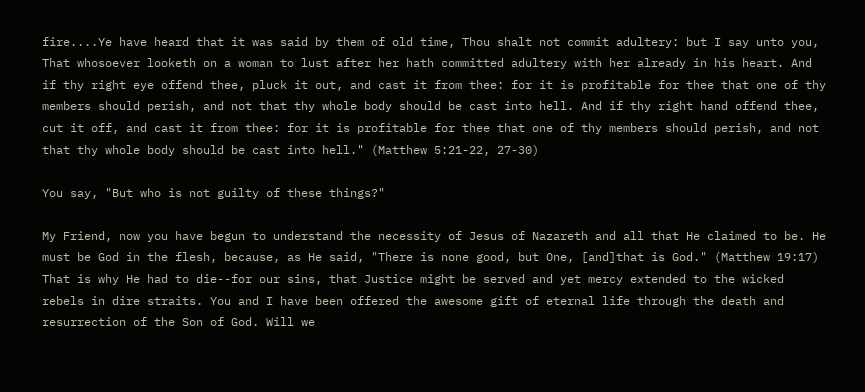fire....Ye have heard that it was said by them of old time, Thou shalt not commit adultery: but I say unto you, That whosoever looketh on a woman to lust after her hath committed adultery with her already in his heart. And if thy right eye offend thee, pluck it out, and cast it from thee: for it is profitable for thee that one of thy members should perish, and not that thy whole body should be cast into hell. And if thy right hand offend thee, cut it off, and cast it from thee: for it is profitable for thee that one of thy members should perish, and not that thy whole body should be cast into hell." (Matthew 5:21-22, 27-30)

You say, "But who is not guilty of these things?"

My Friend, now you have begun to understand the necessity of Jesus of Nazareth and all that He claimed to be. He must be God in the flesh, because, as He said, "There is none good, but One, [and]that is God." (Matthew 19:17) That is why He had to die--for our sins, that Justice might be served and yet mercy extended to the wicked rebels in dire straits. You and I have been offered the awesome gift of eternal life through the death and resurrection of the Son of God. Will we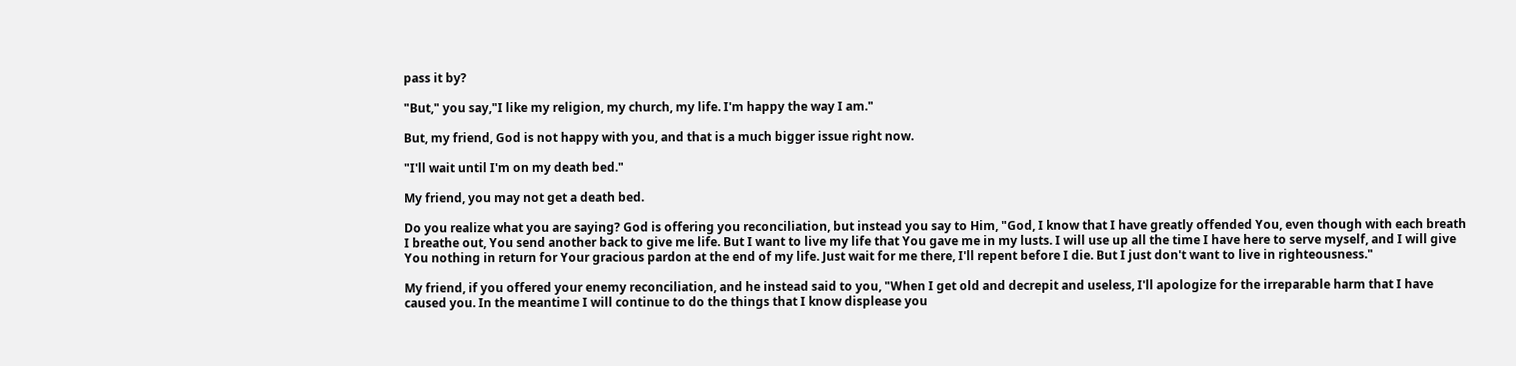pass it by?

"But," you say,"I like my religion, my church, my life. I'm happy the way I am."

But, my friend, God is not happy with you, and that is a much bigger issue right now.

"I'll wait until I'm on my death bed."

My friend, you may not get a death bed.

Do you realize what you are saying? God is offering you reconciliation, but instead you say to Him, "God, I know that I have greatly offended You, even though with each breath I breathe out, You send another back to give me life. But I want to live my life that You gave me in my lusts. I will use up all the time I have here to serve myself, and I will give You nothing in return for Your gracious pardon at the end of my life. Just wait for me there, I'll repent before I die. But I just don't want to live in righteousness."

My friend, if you offered your enemy reconciliation, and he instead said to you, "When I get old and decrepit and useless, I'll apologize for the irreparable harm that I have caused you. In the meantime I will continue to do the things that I know displease you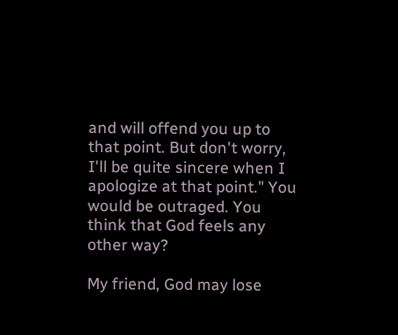and will offend you up to that point. But don't worry, I'll be quite sincere when I apologize at that point." You would be outraged. You think that God feels any other way?

My friend, God may lose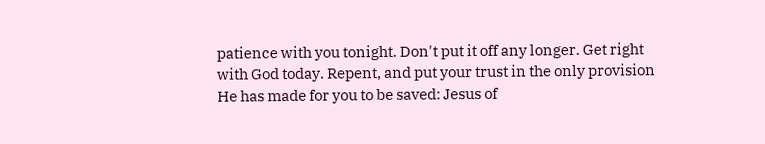patience with you tonight. Don't put it off any longer. Get right with God today. Repent, and put your trust in the only provision He has made for you to be saved: Jesus of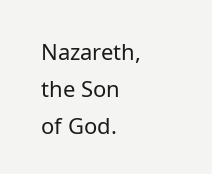Nazareth, the Son of God.